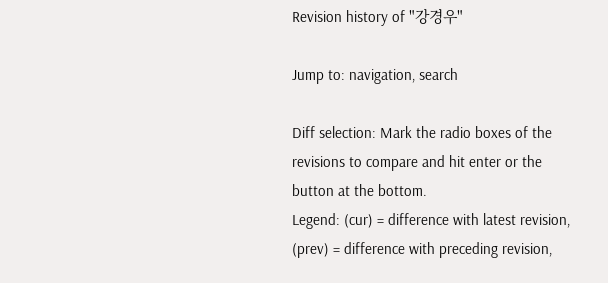Revision history of "강경우"

Jump to: navigation, search

Diff selection: Mark the radio boxes of the revisions to compare and hit enter or the button at the bottom.
Legend: (cur) = difference with latest revision, (prev) = difference with preceding revision,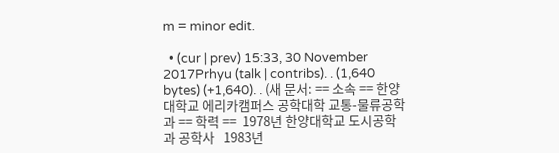m = minor edit.

  • (cur | prev) 15:33, 30 November 2017Prhyu (talk | contribs). . (1,640 bytes) (+1,640). . (새 문서: == 소속 == 한양대학교 에리카캠퍼스 공학대학 교통-물류공학과 == 학력 ==  1978년 한양대학교 도시공학과 공학사   1983년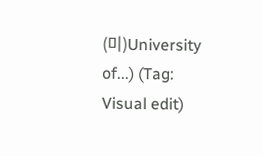(미)University of...) (Tag: Visual edit)